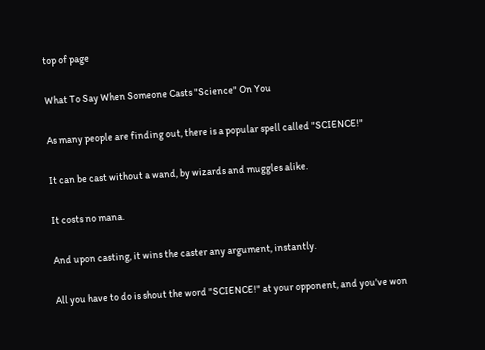top of page

What To Say When Someone Casts "Science" On You

As many people are finding out, there is a popular spell called "SCIENCE!"

It can be cast without a wand, by wizards and muggles alike.

It costs no mana.

And upon casting, it wins the caster any argument, instantly.

All you have to do is shout the word "SCIENCE!" at your opponent, and you've won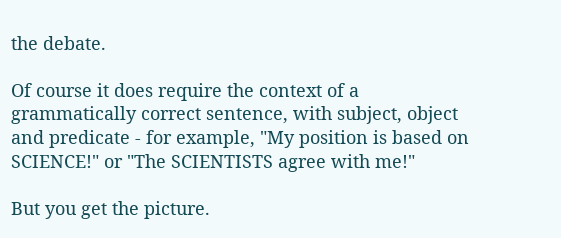the debate.

Of course it does require the context of a grammatically correct sentence, with subject, object and predicate - for example, "My position is based on SCIENCE!" or "The SCIENTISTS agree with me!"

But you get the picture.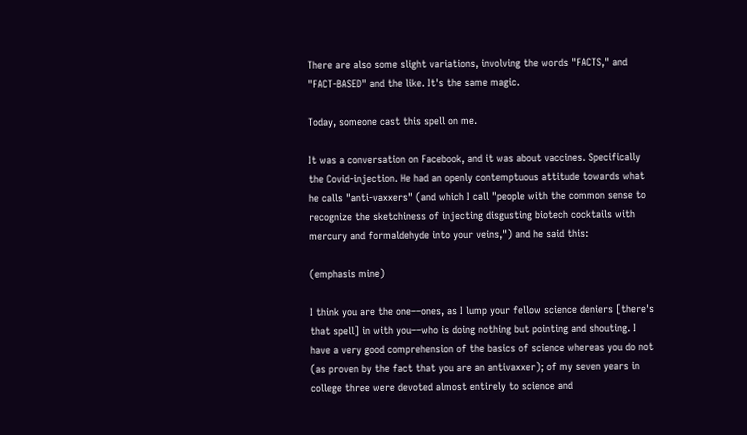There are also some slight variations, involving the words "FACTS," and "FACT-BASED" and the like. It's the same magic.

Today, someone cast this spell on me.

It was a conversation on Facebook, and it was about vaccines. Specifically the Covid-injection. He had an openly contemptuous attitude towards what he calls "anti-vaxxers" (and which I call "people with the common sense to recognize the sketchiness of injecting disgusting biotech cocktails with mercury and formaldehyde into your veins,") and he said this:

(emphasis mine)

I think you are the one––ones, as I lump your fellow science deniers [there's that spell] in with you––who is doing nothing but pointing and shouting. I have a very good comprehension of the basics of science whereas you do not (as proven by the fact that you are an antivaxxer); of my seven years in college three were devoted almost entirely to science and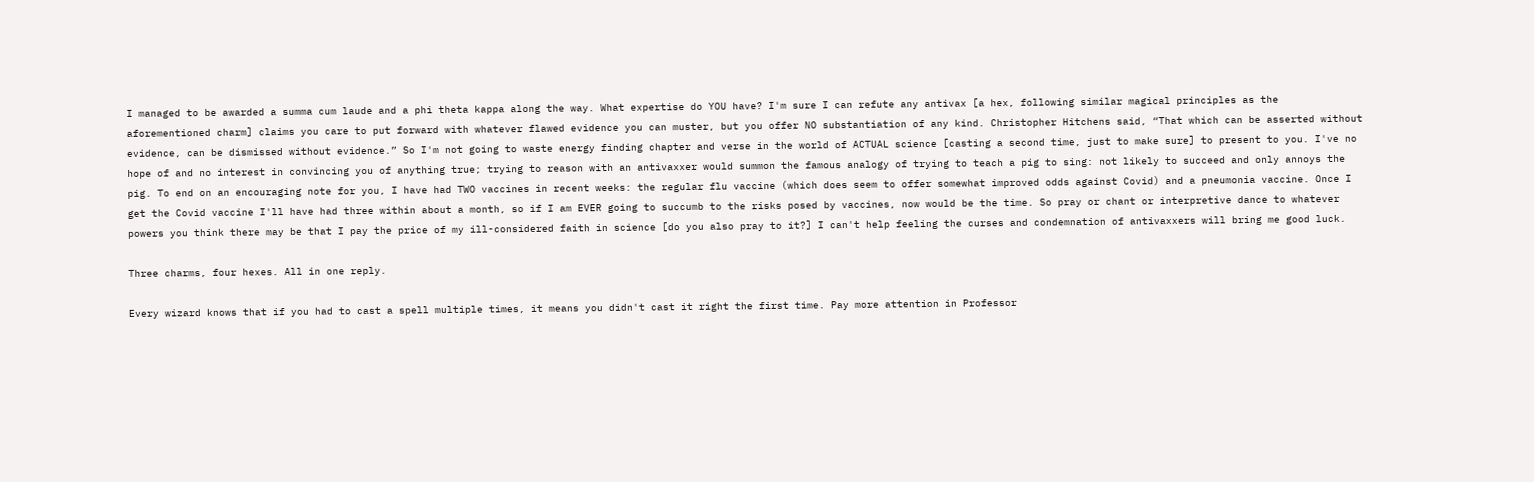I managed to be awarded a summa cum laude and a phi theta kappa along the way. What expertise do YOU have? I'm sure I can refute any antivax [a hex, following similar magical principles as the aforementioned charm] claims you care to put forward with whatever flawed evidence you can muster, but you offer NO substantiation of any kind. Christopher Hitchens said, “That which can be asserted without evidence, can be dismissed without evidence.” So I'm not going to waste energy finding chapter and verse in the world of ACTUAL science [casting a second time, just to make sure] to present to you. I've no hope of and no interest in convincing you of anything true; trying to reason with an antivaxxer would summon the famous analogy of trying to teach a pig to sing: not likely to succeed and only annoys the pig. To end on an encouraging note for you, I have had TWO vaccines in recent weeks: the regular flu vaccine (which does seem to offer somewhat improved odds against Covid) and a pneumonia vaccine. Once I get the Covid vaccine I'll have had three within about a month, so if I am EVER going to succumb to the risks posed by vaccines, now would be the time. So pray or chant or interpretive dance to whatever powers you think there may be that I pay the price of my ill-considered faith in science [do you also pray to it?] I can't help feeling the curses and condemnation of antivaxxers will bring me good luck.

Three charms, four hexes. All in one reply.

Every wizard knows that if you had to cast a spell multiple times, it means you didn't cast it right the first time. Pay more attention in Professor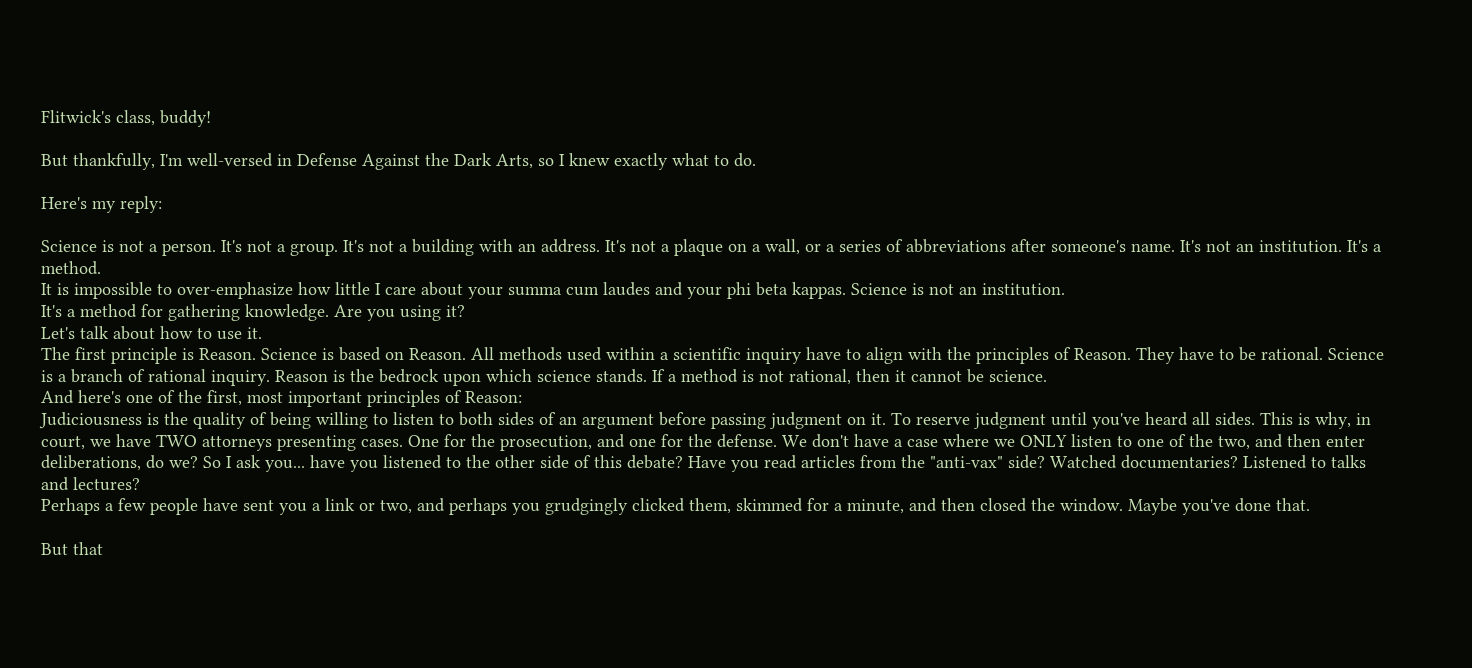Flitwick's class, buddy!

But thankfully, I'm well-versed in Defense Against the Dark Arts, so I knew exactly what to do.

Here's my reply:

Science is not a person. It's not a group. It's not a building with an address. It's not a plaque on a wall, or a series of abbreviations after someone's name. It's not an institution. It's a method.
It is impossible to over-emphasize how little I care about your summa cum laudes and your phi beta kappas. Science is not an institution.
It's a method for gathering knowledge. Are you using it?
Let's talk about how to use it.
The first principle is Reason. Science is based on Reason. All methods used within a scientific inquiry have to align with the principles of Reason. They have to be rational. Science is a branch of rational inquiry. Reason is the bedrock upon which science stands. If a method is not rational, then it cannot be science.
And here's one of the first, most important principles of Reason:
Judiciousness is the quality of being willing to listen to both sides of an argument before passing judgment on it. To reserve judgment until you've heard all sides. This is why, in court, we have TWO attorneys presenting cases. One for the prosecution, and one for the defense. We don't have a case where we ONLY listen to one of the two, and then enter deliberations, do we? So I ask you... have you listened to the other side of this debate? Have you read articles from the "anti-vax" side? Watched documentaries? Listened to talks and lectures?
Perhaps a few people have sent you a link or two, and perhaps you grudgingly clicked them, skimmed for a minute, and then closed the window. Maybe you've done that.

But that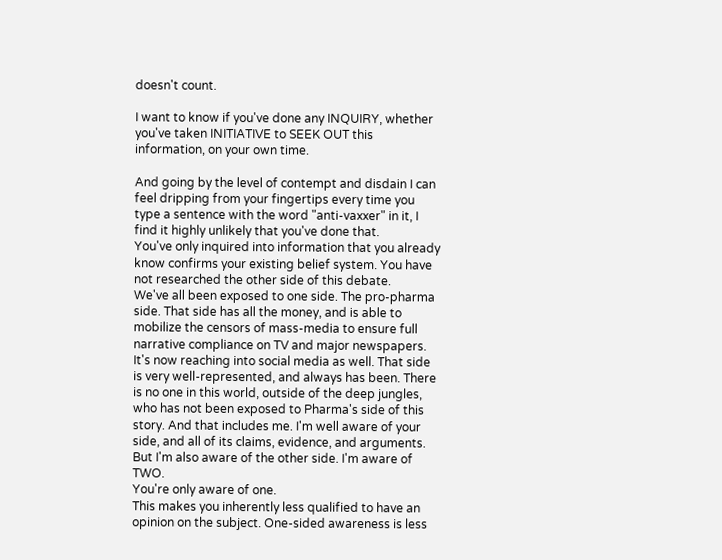doesn't count.

I want to know if you've done any INQUIRY, whether you've taken INITIATIVE to SEEK OUT this information, on your own time.

And going by the level of contempt and disdain I can feel dripping from your fingertips every time you type a sentence with the word "anti-vaxxer" in it, I find it highly unlikely that you've done that.
You've only inquired into information that you already know confirms your existing belief system. You have not researched the other side of this debate.
We've all been exposed to one side. The pro-pharma side. That side has all the money, and is able to mobilize the censors of mass-media to ensure full narrative compliance on TV and major newspapers. It's now reaching into social media as well. That side is very well-represented, and always has been. There is no one in this world, outside of the deep jungles, who has not been exposed to Pharma's side of this story. And that includes me. I'm well aware of your side, and all of its claims, evidence, and arguments.
But I'm also aware of the other side. I'm aware of TWO.
You're only aware of one.
This makes you inherently less qualified to have an opinion on the subject. One-sided awareness is less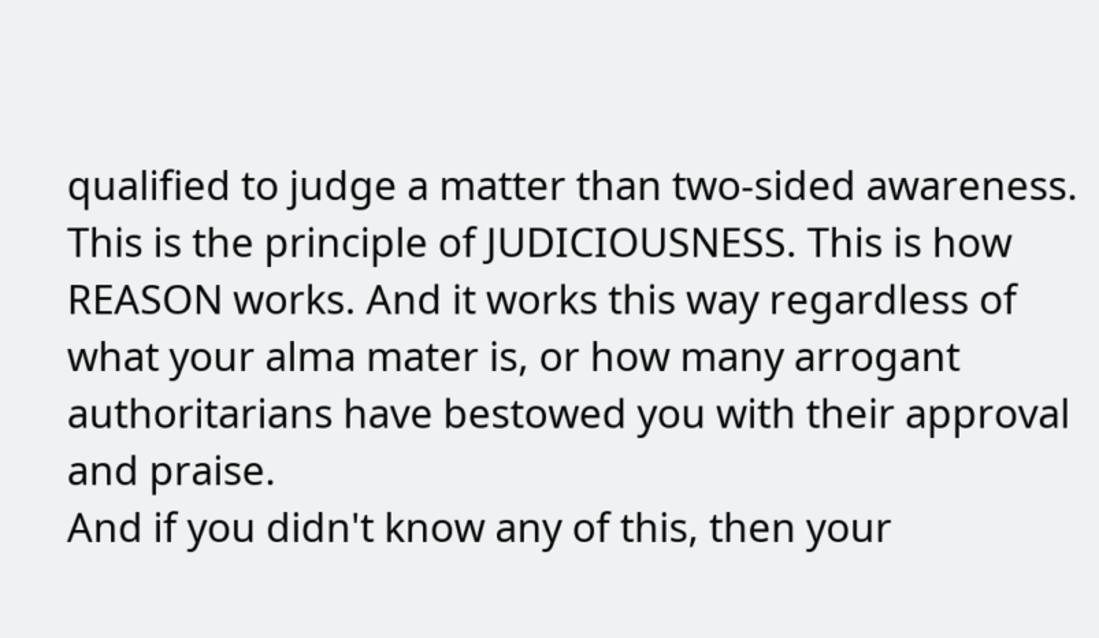qualified to judge a matter than two-sided awareness. This is the principle of JUDICIOUSNESS. This is how REASON works. And it works this way regardless of what your alma mater is, or how many arrogant authoritarians have bestowed you with their approval and praise.
And if you didn't know any of this, then your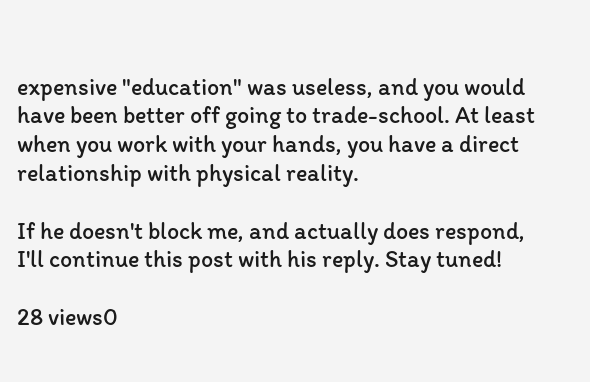expensive "education" was useless, and you would have been better off going to trade-school. At least when you work with your hands, you have a direct relationship with physical reality.

If he doesn't block me, and actually does respond, I'll continue this post with his reply. Stay tuned!

28 views0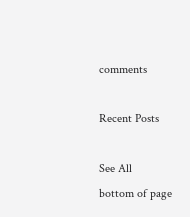comments

Recent Posts

See All
bottom of page